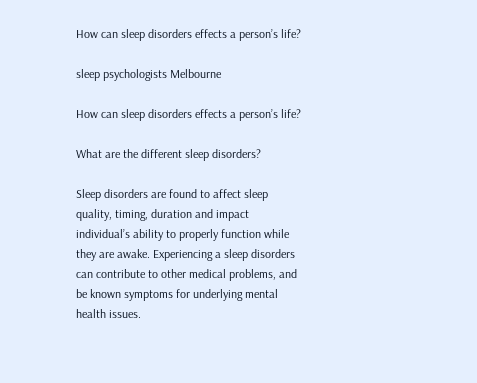How can sleep disorders effects a person’s life?

sleep psychologists Melbourne

How can sleep disorders effects a person’s life?

What are the different sleep disorders?

Sleep disorders are found to affect sleep quality, timing, duration and impact individual’s ability to properly function while they are awake. Experiencing a sleep disorders can contribute to other medical problems, and be known symptoms for underlying mental health issues.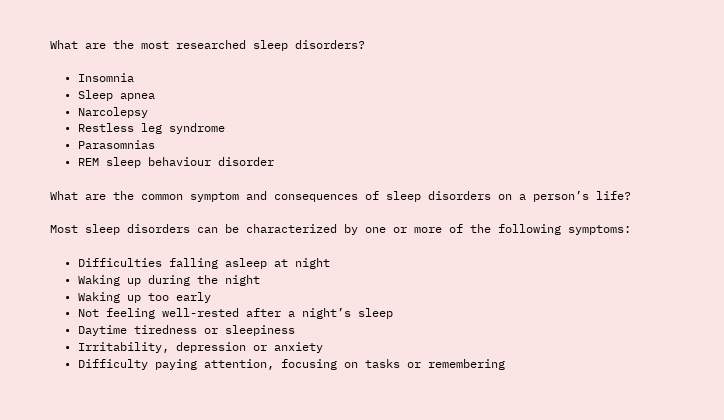What are the most researched sleep disorders?

  • Insomnia
  • Sleep apnea
  • Narcolepsy
  • Restless leg syndrome
  • Parasomnias
  • REM sleep behaviour disorder

What are the common symptom and consequences of sleep disorders on a person’s life?

Most sleep disorders can be characterized by one or more of the following symptoms:

  • Difficulties falling asleep at night
  • Waking up during the night
  • Waking up too early
  • Not feeling well-rested after a night’s sleep
  • Daytime tiredness or sleepiness
  • Irritability, depression or anxiety
  • Difficulty paying attention, focusing on tasks or remembering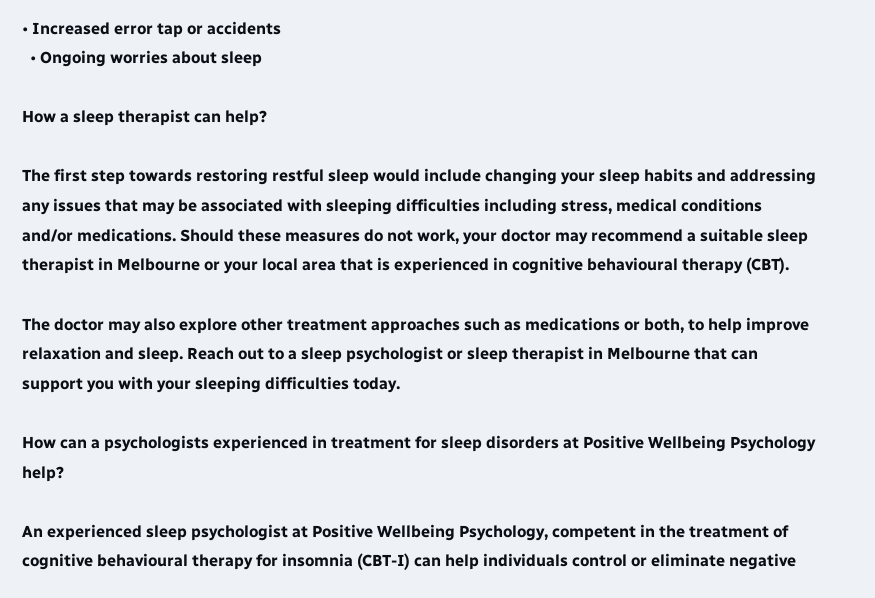• Increased error tap or accidents
  • Ongoing worries about sleep

How a sleep therapist can help?

The first step towards restoring restful sleep would include changing your sleep habits and addressing any issues that may be associated with sleeping difficulties including stress, medical conditions and/or medications. Should these measures do not work, your doctor may recommend a suitable sleep therapist in Melbourne or your local area that is experienced in cognitive behavioural therapy (CBT).

The doctor may also explore other treatment approaches such as medications or both, to help improve relaxation and sleep. Reach out to a sleep psychologist or sleep therapist in Melbourne that can support you with your sleeping difficulties today.

How can a psychologists experienced in treatment for sleep disorders at Positive Wellbeing Psychology help?

An experienced sleep psychologist at Positive Wellbeing Psychology, competent in the treatment of cognitive behavioural therapy for insomnia (CBT-I) can help individuals control or eliminate negative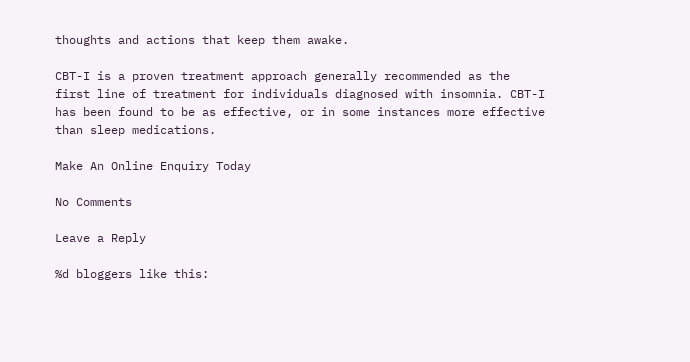thoughts and actions that keep them awake.

CBT-I is a proven treatment approach generally recommended as the first line of treatment for individuals diagnosed with insomnia. CBT-I has been found to be as effective, or in some instances more effective than sleep medications.

Make An Online Enquiry Today

No Comments

Leave a Reply

%d bloggers like this: